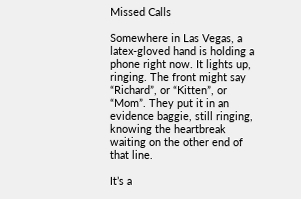Missed Calls

Somewhere in Las Vegas, a latex-gloved hand is holding a phone right now. It lights up, ringing. The front might say “Richard”, or “Kitten”, or “Mom”. They put it in an evidence baggie, still ringing, knowing the heartbreak waiting on the other end of that line.

It’s a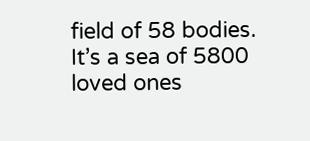field of 58 bodies.
It’s a sea of 5800 loved ones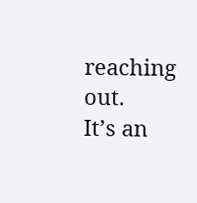reaching out.
It’s an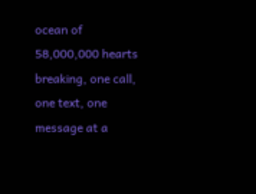ocean of 58,000,000 hearts breaking, one call, one text, one message at a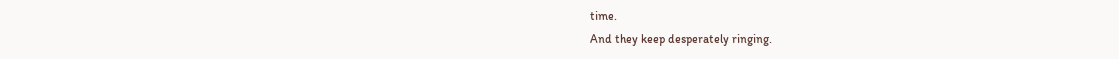time.
And they keep desperately ringing.